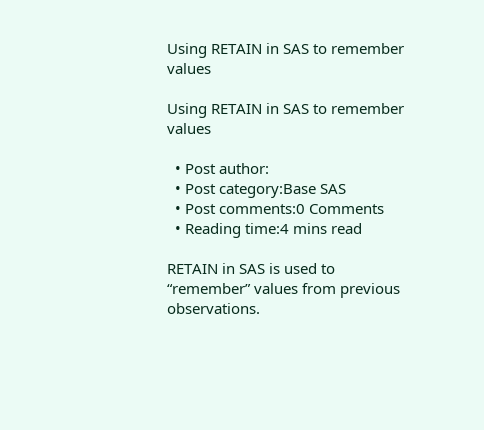Using RETAIN in SAS to remember values

Using RETAIN in SAS to remember values

  • Post author:
  • Post category:Base SAS
  • Post comments:0 Comments
  • Reading time:4 mins read

RETAIN in SAS is used to “remember” values from previous observations.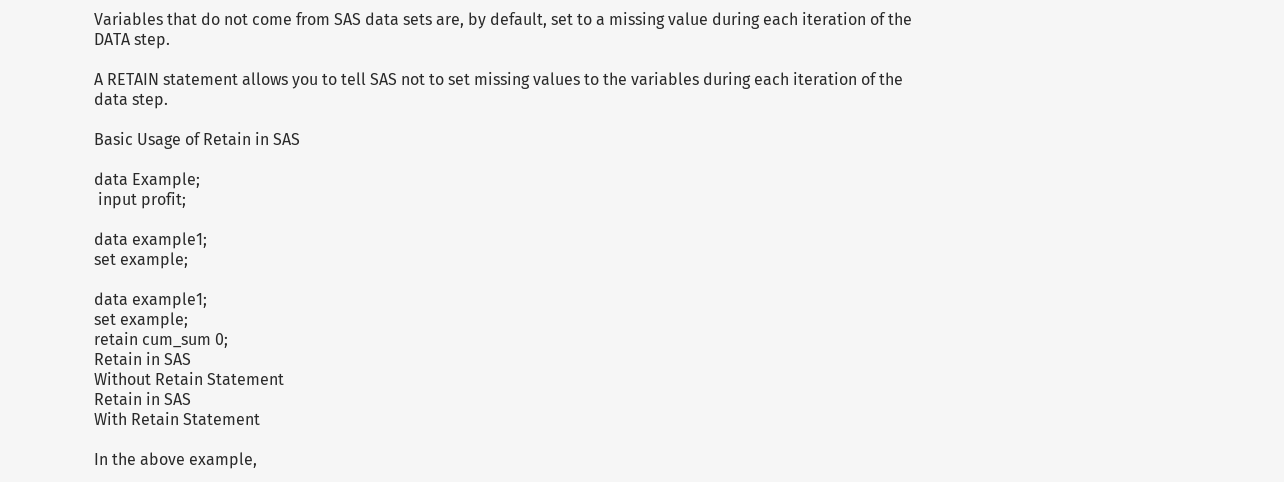Variables that do not come from SAS data sets are, by default, set to a missing value during each iteration of the DATA step.

A RETAIN statement allows you to tell SAS not to set missing values to the variables during each iteration of the data step.

Basic Usage of Retain in SAS

data Example;
 input profit;

data example1;
set example;

data example1;
set example;
retain cum_sum 0;
Retain in SAS
Without Retain Statement
Retain in SAS
With Retain Statement

In the above example,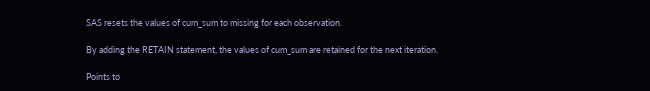SAS resets the values of cum_sum to missing for each observation.

By adding the RETAIN statement, the values of cum_sum are retained for the next iteration.

Points to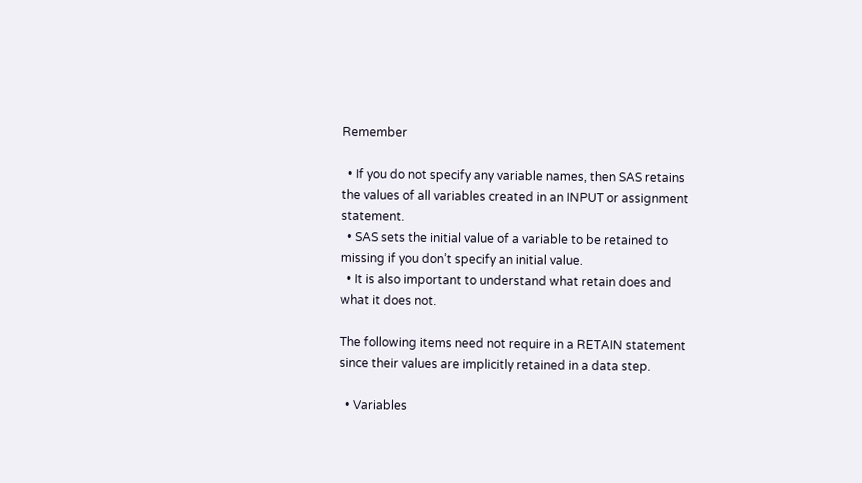Remember

  • If you do not specify any variable names, then SAS retains the values of all variables created in an INPUT or assignment statement.
  • SAS sets the initial value of a variable to be retained to missing if you don’t specify an initial value.
  • It is also important to understand what retain does and what it does not.

The following items need not require in a RETAIN statement since their values are implicitly retained in a data step.

  • Variables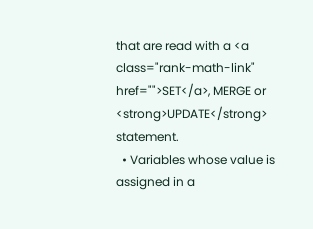that are read with a <a class="rank-math-link" href="">SET</a>, MERGE or <strong>UPDATE</strong> statement.
  • Variables whose value is assigned in a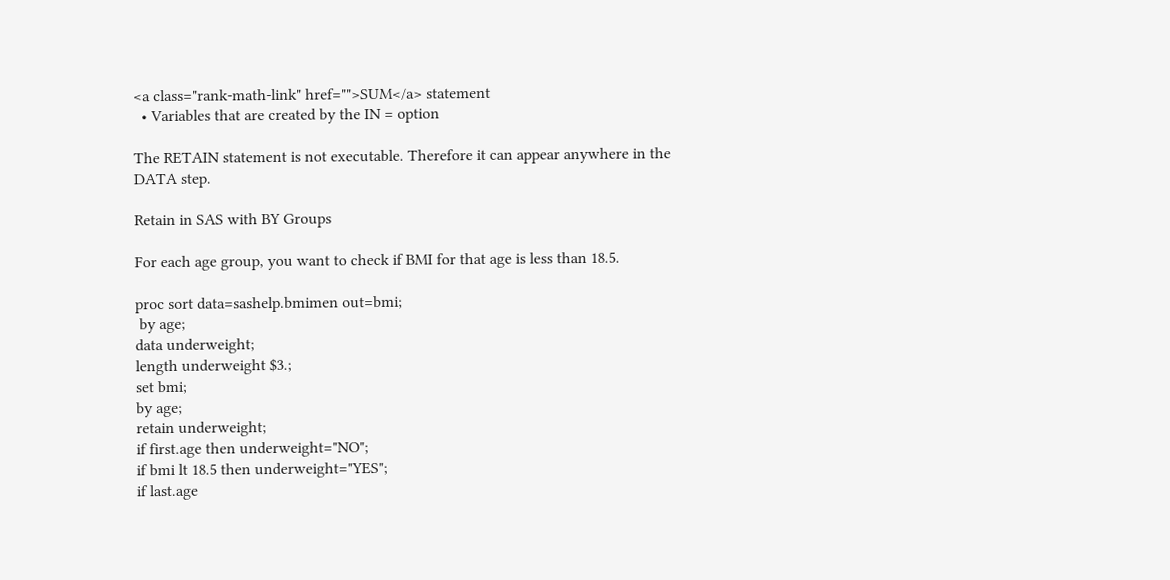<a class="rank-math-link" href="">SUM</a> statement
  • Variables that are created by the IN = option

The RETAIN statement is not executable. Therefore it can appear anywhere in the DATA step.

Retain in SAS with BY Groups

For each age group, you want to check if BMI for that age is less than 18.5.

proc sort data=sashelp.bmimen out=bmi;
 by age;
data underweight;
length underweight $3.;
set bmi;
by age;
retain underweight;
if first.age then underweight="NO";
if bmi lt 18.5 then underweight="YES";
if last.age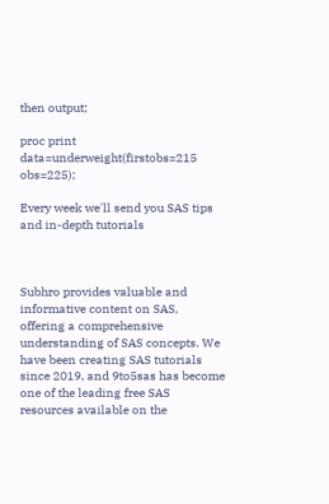then output;

proc print data=underweight(firstobs=215 obs=225);

Every week we'll send you SAS tips and in-depth tutorials



Subhro provides valuable and informative content on SAS, offering a comprehensive understanding of SAS concepts. We have been creating SAS tutorials since 2019, and 9to5sas has become one of the leading free SAS resources available on the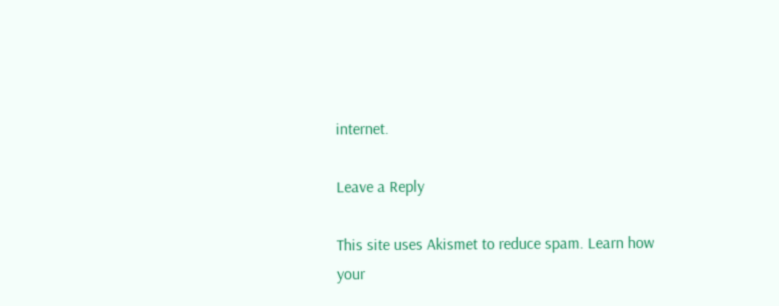internet.

Leave a Reply

This site uses Akismet to reduce spam. Learn how your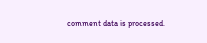comment data is processed.